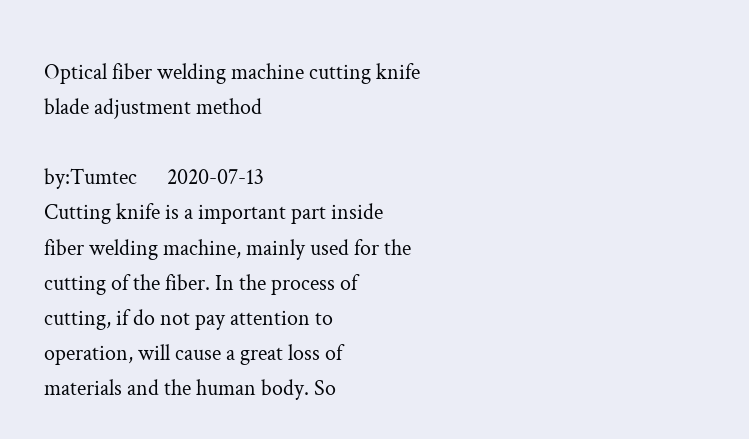Optical fiber welding machine cutting knife blade adjustment method

by:Tumtec      2020-07-13
Cutting knife is a important part inside fiber welding machine, mainly used for the cutting of the fiber. In the process of cutting, if do not pay attention to operation, will cause a great loss of materials and the human body. So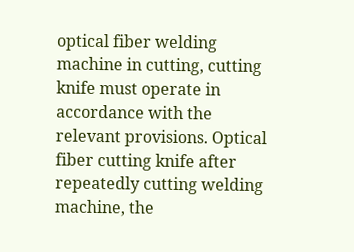optical fiber welding machine in cutting, cutting knife must operate in accordance with the relevant provisions. Optical fiber cutting knife after repeatedly cutting welding machine, the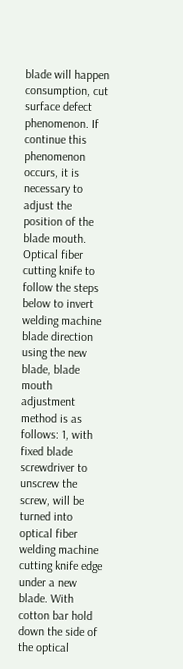blade will happen consumption, cut surface defect phenomenon. If continue this phenomenon occurs, it is necessary to adjust the position of the blade mouth. Optical fiber cutting knife to follow the steps below to invert welding machine blade direction using the new blade, blade mouth adjustment method is as follows: 1, with fixed blade screwdriver to unscrew the screw, will be turned into optical fiber welding machine cutting knife edge under a new blade. With cotton bar hold down the side of the optical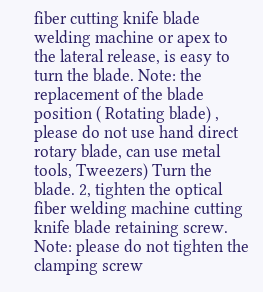fiber cutting knife blade welding machine or apex to the lateral release, is easy to turn the blade. Note: the replacement of the blade position ( Rotating blade) , please do not use hand direct rotary blade, can use metal tools, Tweezers) Turn the blade. 2, tighten the optical fiber welding machine cutting knife blade retaining screw. Note: please do not tighten the clamping screw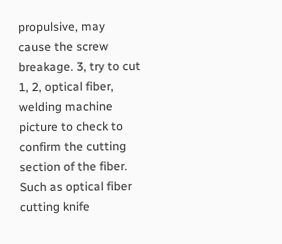propulsive, may cause the screw breakage. 3, try to cut 1, 2, optical fiber, welding machine picture to check to confirm the cutting section of the fiber. Such as optical fiber cutting knife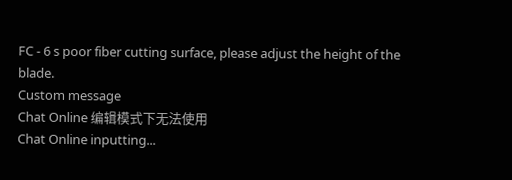FC - 6 s poor fiber cutting surface, please adjust the height of the blade.
Custom message
Chat Online 编辑模式下无法使用
Chat Online inputting...